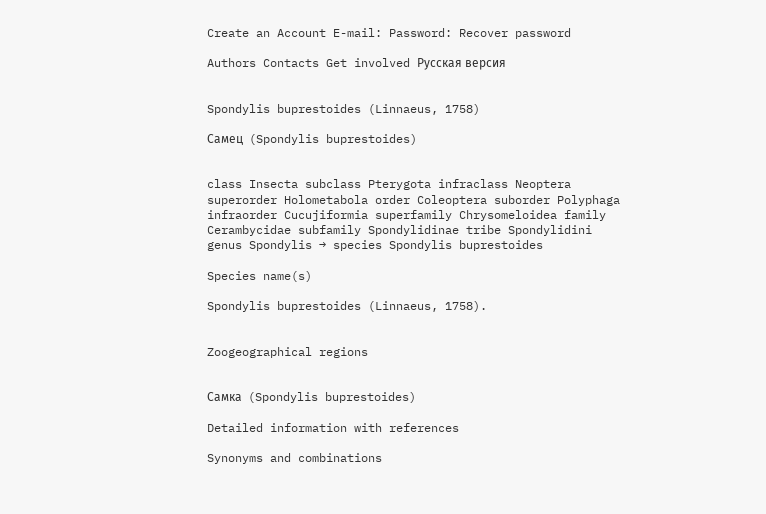Create an Account E-mail: Password: Recover password

Authors Contacts Get involved Русская версия


Spondylis buprestoides (Linnaeus, 1758)

Самец  (Spondylis buprestoides)


class Insecta subclass Pterygota infraclass Neoptera superorder Holometabola order Coleoptera suborder Polyphaga infraorder Cucujiformia superfamily Chrysomeloidea family Cerambycidae subfamily Spondylidinae tribe Spondylidini genus Spondylis → species Spondylis buprestoides

Species name(s)

Spondylis buprestoides (Linnaeus, 1758).


Zoogeographical regions


Самка  (Spondylis buprestoides)

Detailed information with references

Synonyms and combinations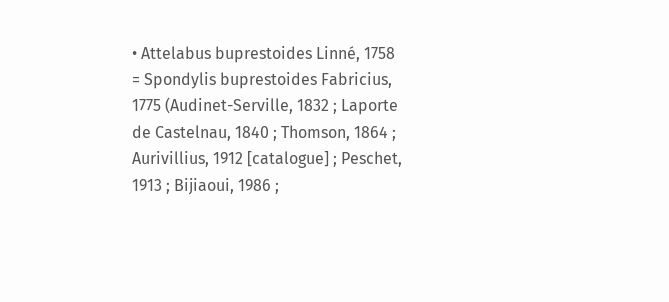• Attelabus buprestoides Linné, 1758 = Spondylis buprestoides Fabricius, 1775 (Audinet-Serville, 1832 ; Laporte de Castelnau, 1840 ; Thomson, 1864 ; Aurivillius, 1912 [catalogue] ; Peschet, 1913 ; Bijiaoui, 1986 ;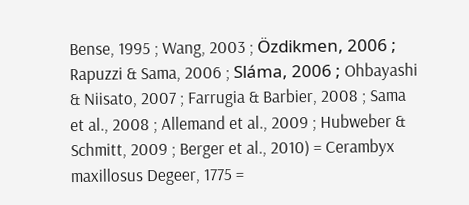Bense, 1995 ; Wang, 2003 ; Özdikmen, 2006 ; Rapuzzi & Sama, 2006 ; Sláma, 2006 ; Ohbayashi & Niisato, 2007 ; Farrugia & Barbier, 2008 ; Sama et al., 2008 ; Allemand et al., 2009 ; Hubweber & Schmitt, 2009 ; Berger et al., 2010) = Cerambyx maxillosus Degeer, 1775 =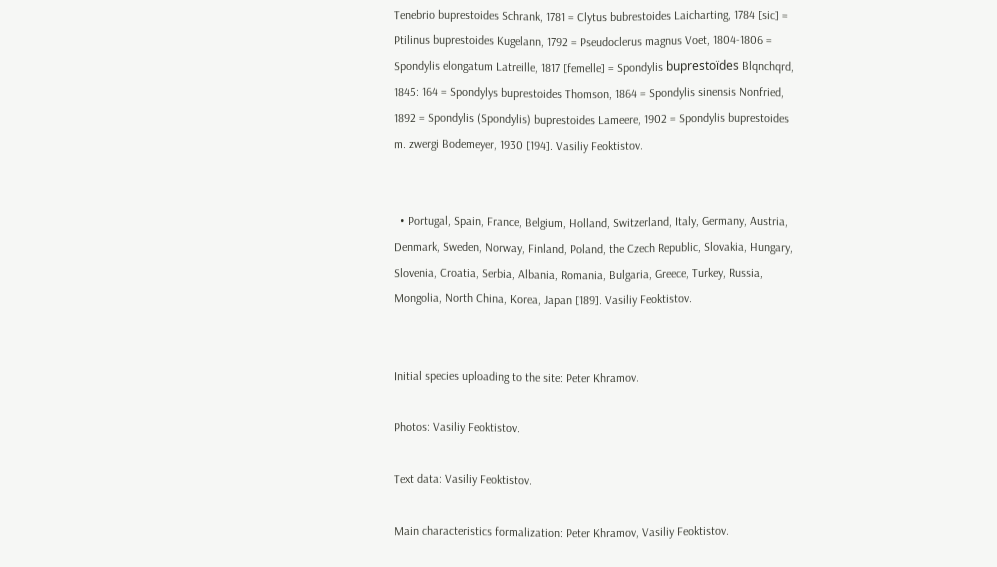Tenebrio buprestoides Schrank, 1781 = Clytus bubrestoides Laicharting, 1784 [sic] = Ptilinus buprestoides Kugelann, 1792 = Pseudoclerus magnus Voet, 1804-1806 = Spondylis elongatum Latreille, 1817 [femelle] = Spondylis buprestoïdes Blqnchqrd, 1845: 164 = Spondylys buprestoides Thomson, 1864 = Spondylis sinensis Nonfried, 1892 = Spondylis (Spondylis) buprestoides Lameere, 1902 = Spondylis buprestoides m. zwergi Bodemeyer, 1930 [194]. Vasiliy Feoktistov.


  • Portugal, Spain, France, Belgium, Holland, Switzerland, Italy, Germany, Austria, Denmark, Sweden, Norway, Finland, Poland, the Czech Republic, Slovakia, Hungary, Slovenia, Croatia, Serbia, Albania, Romania, Bulgaria, Greece, Turkey, Russia, Mongolia, North China, Korea, Japan [189]. Vasiliy Feoktistov.


Initial species uploading to the site: Peter Khramov.

Photos: Vasiliy Feoktistov.

Text data: Vasiliy Feoktistov.

Main characteristics formalization: Peter Khramov, Vasiliy Feoktistov.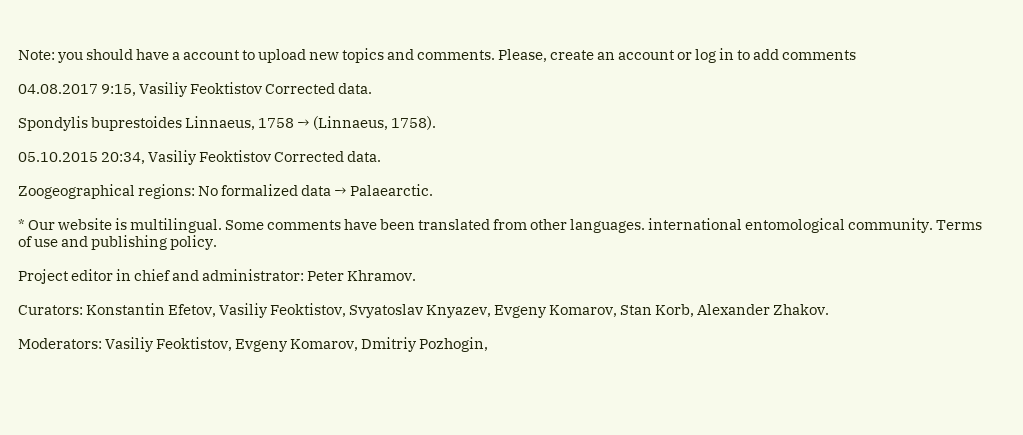Note: you should have a account to upload new topics and comments. Please, create an account or log in to add comments

04.08.2017 9:15, Vasiliy Feoktistov Corrected data.

Spondylis buprestoides Linnaeus, 1758 → (Linnaeus, 1758).

05.10.2015 20:34, Vasiliy Feoktistov Corrected data.

Zoogeographical regions: No formalized data → Palaearctic.

* Our website is multilingual. Some comments have been translated from other languages. international entomological community. Terms of use and publishing policy.

Project editor in chief and administrator: Peter Khramov.

Curators: Konstantin Efetov, Vasiliy Feoktistov, Svyatoslav Knyazev, Evgeny Komarov, Stan Korb, Alexander Zhakov.

Moderators: Vasiliy Feoktistov, Evgeny Komarov, Dmitriy Pozhogin,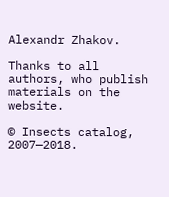Alexandr Zhakov.

Thanks to all authors, who publish materials on the website.

© Insects catalog, 2007—2018.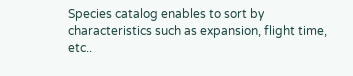Species catalog enables to sort by characteristics such as expansion, flight time, etc..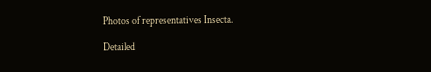Photos of representatives Insecta.

Detailed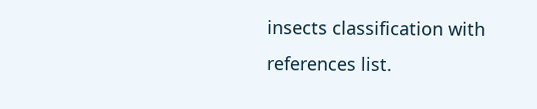insects classification with references list.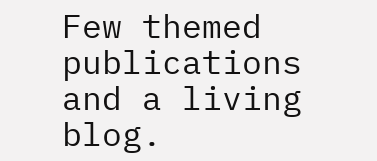Few themed publications and a living blog.